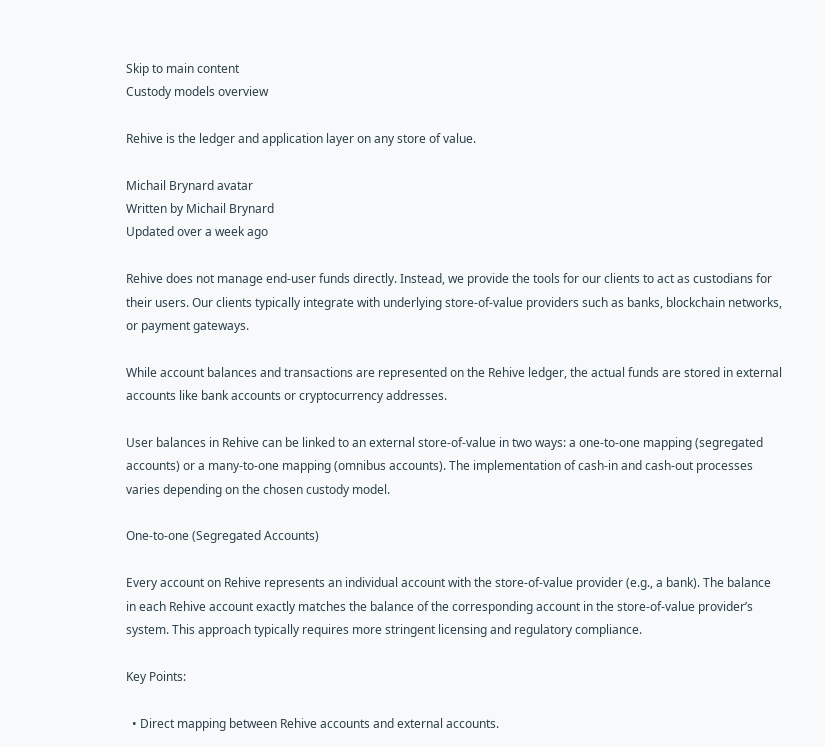Skip to main content
Custody models overview

Rehive is the ledger and application layer on any store of value.

Michail Brynard avatar
Written by Michail Brynard
Updated over a week ago

Rehive does not manage end-user funds directly. Instead, we provide the tools for our clients to act as custodians for their users. Our clients typically integrate with underlying store-of-value providers such as banks, blockchain networks, or payment gateways.

While account balances and transactions are represented on the Rehive ledger, the actual funds are stored in external accounts like bank accounts or cryptocurrency addresses.

User balances in Rehive can be linked to an external store-of-value in two ways: a one-to-one mapping (segregated accounts) or a many-to-one mapping (omnibus accounts). The implementation of cash-in and cash-out processes varies depending on the chosen custody model.

One-to-one (Segregated Accounts)

Every account on Rehive represents an individual account with the store-of-value provider (e.g., a bank). The balance in each Rehive account exactly matches the balance of the corresponding account in the store-of-value provider’s system. This approach typically requires more stringent licensing and regulatory compliance.

Key Points:

  • Direct mapping between Rehive accounts and external accounts.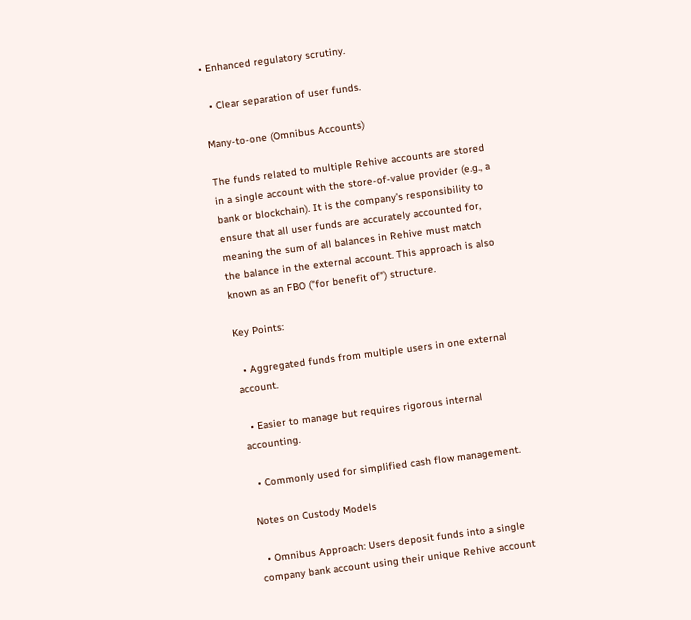• Enhanced regulatory scrutiny.

  • Clear separation of user funds.

Many-to-one (Omnibus Accounts)

The funds related to multiple Rehive accounts are stored in a single account with the store-of-value provider (e.g., a bank or blockchain). It is the company’s responsibility to ensure that all user funds are accurately accounted for, meaning the sum of all balances in Rehive must match the balance in the external account. This approach is also known as an FBO ("for benefit of") structure.

Key Points:

  • Aggregated funds from multiple users in one external account.

  • Easier to manage but requires rigorous internal accounting.

  • Commonly used for simplified cash flow management.

Notes on Custody Models

  • Omnibus Approach: Users deposit funds into a single company bank account using their unique Rehive account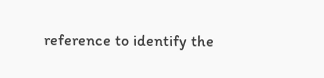reference to identify the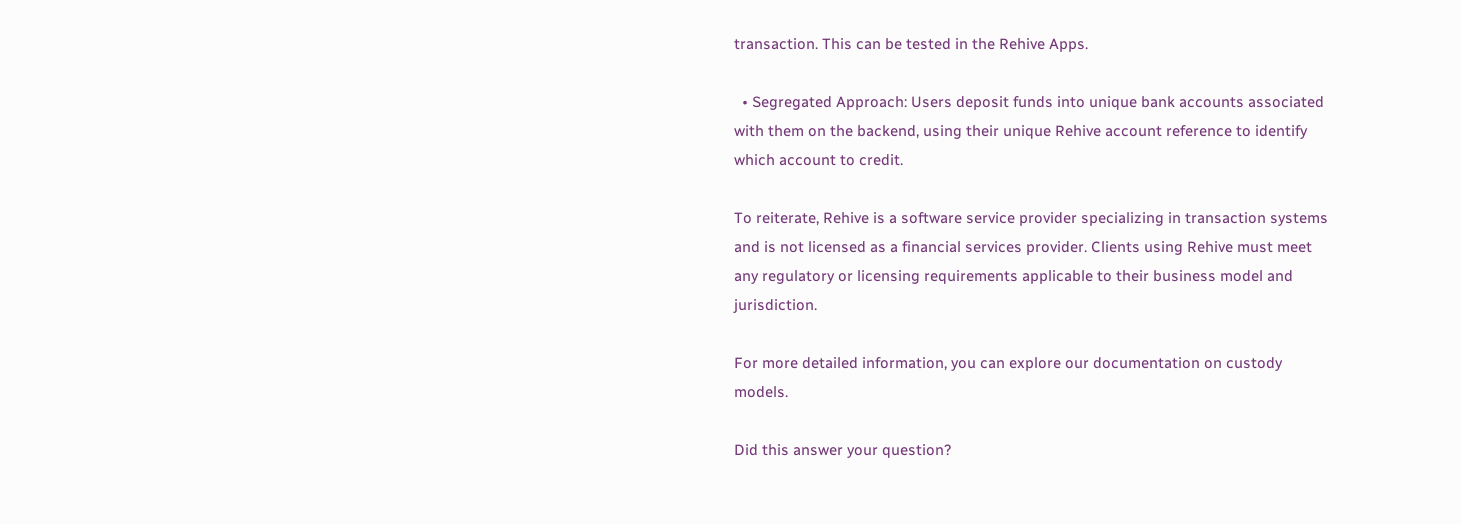transaction. This can be tested in the Rehive Apps.

  • Segregated Approach: Users deposit funds into unique bank accounts associated with them on the backend, using their unique Rehive account reference to identify which account to credit.

To reiterate, Rehive is a software service provider specializing in transaction systems and is not licensed as a financial services provider. Clients using Rehive must meet any regulatory or licensing requirements applicable to their business model and jurisdiction.

For more detailed information, you can explore our documentation on custody models.

Did this answer your question?